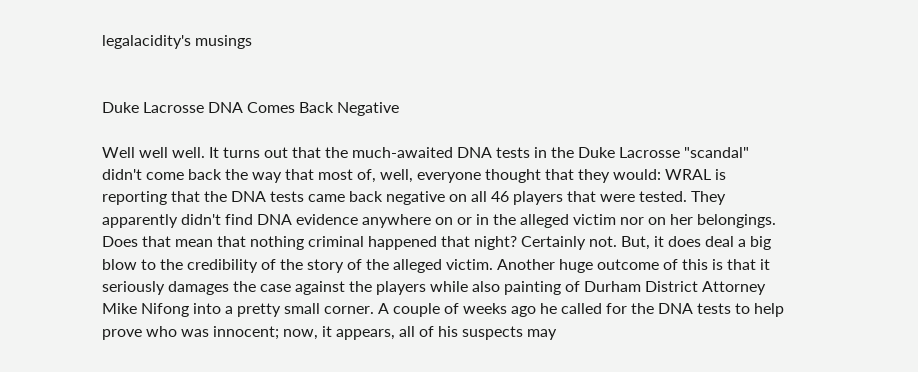legalacidity's musings


Duke Lacrosse DNA Comes Back Negative

Well well well. It turns out that the much-awaited DNA tests in the Duke Lacrosse "scandal" didn't come back the way that most of, well, everyone thought that they would: WRAL is reporting that the DNA tests came back negative on all 46 players that were tested. They apparently didn't find DNA evidence anywhere on or in the alleged victim nor on her belongings. Does that mean that nothing criminal happened that night? Certainly not. But, it does deal a big blow to the credibility of the story of the alleged victim. Another huge outcome of this is that it seriously damages the case against the players while also painting of Durham District Attorney Mike Nifong into a pretty small corner. A couple of weeks ago he called for the DNA tests to help prove who was innocent; now, it appears, all of his suspects may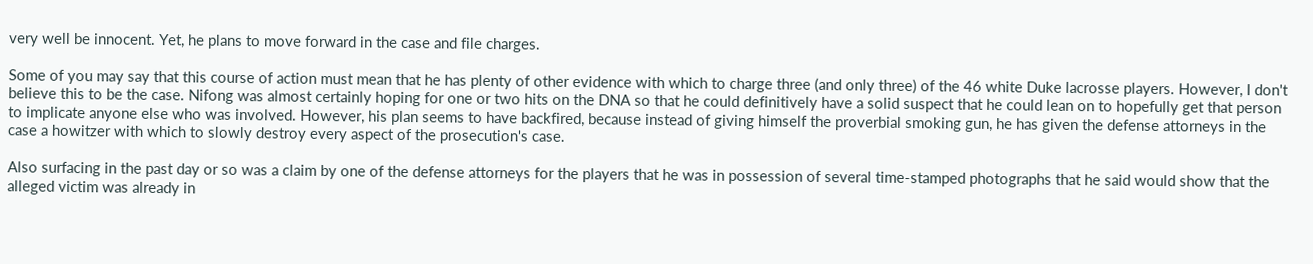very well be innocent. Yet, he plans to move forward in the case and file charges.

Some of you may say that this course of action must mean that he has plenty of other evidence with which to charge three (and only three) of the 46 white Duke lacrosse players. However, I don't believe this to be the case. Nifong was almost certainly hoping for one or two hits on the DNA so that he could definitively have a solid suspect that he could lean on to hopefully get that person to implicate anyone else who was involved. However, his plan seems to have backfired, because instead of giving himself the proverbial smoking gun, he has given the defense attorneys in the case a howitzer with which to slowly destroy every aspect of the prosecution's case.

Also surfacing in the past day or so was a claim by one of the defense attorneys for the players that he was in possession of several time-stamped photographs that he said would show that the alleged victim was already in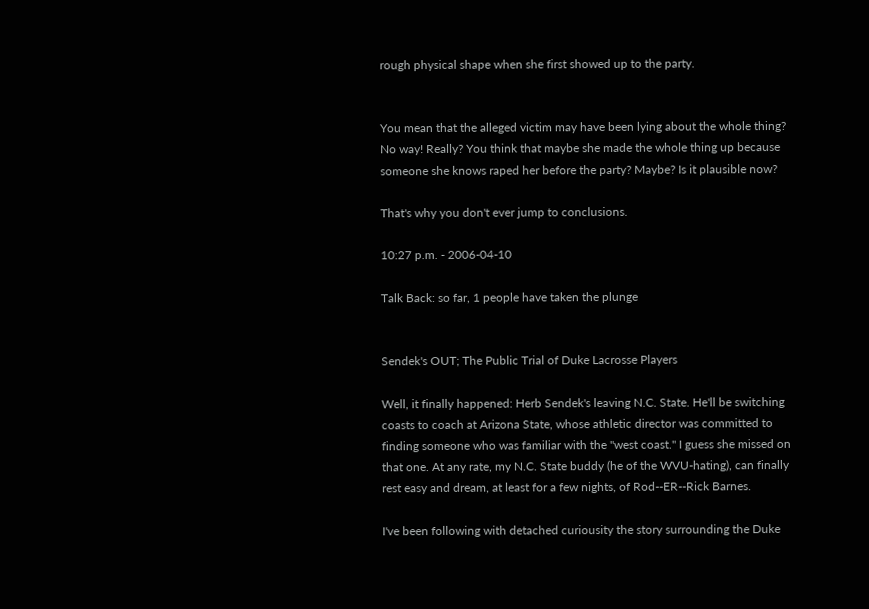rough physical shape when she first showed up to the party.


You mean that the alleged victim may have been lying about the whole thing? No way! Really? You think that maybe she made the whole thing up because someone she knows raped her before the party? Maybe? Is it plausible now?

That's why you don't ever jump to conclusions.

10:27 p.m. - 2006-04-10

Talk Back: so far, 1 people have taken the plunge


Sendek's OUT; The Public Trial of Duke Lacrosse Players

Well, it finally happened: Herb Sendek's leaving N.C. State. He'll be switching coasts to coach at Arizona State, whose athletic director was committed to finding someone who was familiar with the "west coast." I guess she missed on that one. At any rate, my N.C. State buddy (he of the WVU-hating), can finally rest easy and dream, at least for a few nights, of Rod--ER--Rick Barnes.

I've been following with detached curiousity the story surrounding the Duke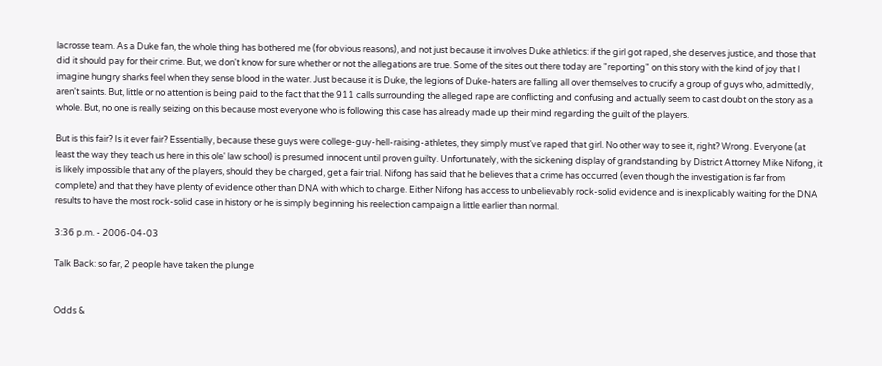lacrosse team. As a Duke fan, the whole thing has bothered me (for obvious reasons), and not just because it involves Duke athletics: if the girl got raped, she deserves justice, and those that did it should pay for their crime. But, we don't know for sure whether or not the allegations are true. Some of the sites out there today are "reporting" on this story with the kind of joy that I imagine hungry sharks feel when they sense blood in the water. Just because it is Duke, the legions of Duke-haters are falling all over themselves to crucify a group of guys who, admittedly, aren't saints. But, little or no attention is being paid to the fact that the 911 calls surrounding the alleged rape are conflicting and confusing and actually seem to cast doubt on the story as a whole. But, no one is really seizing on this because most everyone who is following this case has already made up their mind regarding the guilt of the players.

But is this fair? Is it ever fair? Essentially, because these guys were college-guy-hell-raising-athletes, they simply must've raped that girl. No other way to see it, right? Wrong. Everyone (at least the way they teach us here in this ole' law school) is presumed innocent until proven guilty. Unfortunately, with the sickening display of grandstanding by District Attorney Mike Nifong, it is likely impossible that any of the players, should they be charged, get a fair trial. Nifong has said that he believes that a crime has occurred (even though the investigation is far from complete) and that they have plenty of evidence other than DNA with which to charge. Either Nifong has access to unbelievably rock-solid evidence and is inexplicably waiting for the DNA results to have the most rock-solid case in history or he is simply beginning his reelection campaign a little earlier than normal.

3:36 p.m. - 2006-04-03

Talk Back: so far, 2 people have taken the plunge


Odds &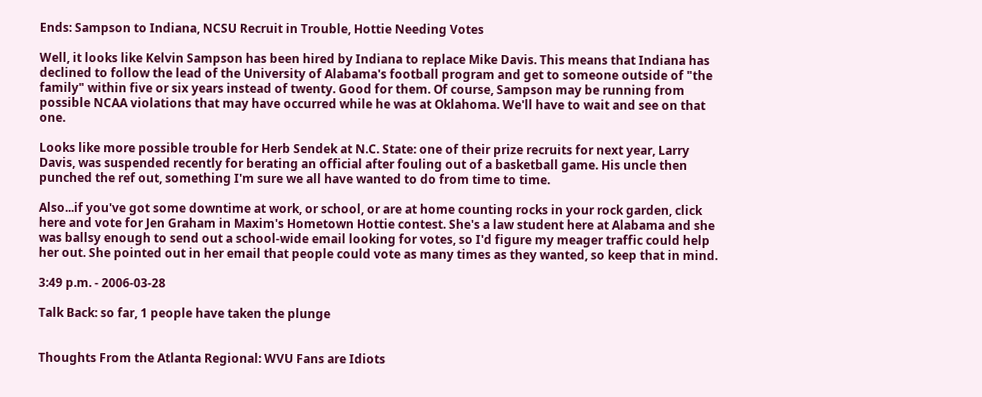Ends: Sampson to Indiana, NCSU Recruit in Trouble, Hottie Needing Votes

Well, it looks like Kelvin Sampson has been hired by Indiana to replace Mike Davis. This means that Indiana has declined to follow the lead of the University of Alabama's football program and get to someone outside of "the family" within five or six years instead of twenty. Good for them. Of course, Sampson may be running from possible NCAA violations that may have occurred while he was at Oklahoma. We'll have to wait and see on that one.

Looks like more possible trouble for Herb Sendek at N.C. State: one of their prize recruits for next year, Larry Davis, was suspended recently for berating an official after fouling out of a basketball game. His uncle then punched the ref out, something I'm sure we all have wanted to do from time to time.

Also...if you've got some downtime at work, or school, or are at home counting rocks in your rock garden, click here and vote for Jen Graham in Maxim's Hometown Hottie contest. She's a law student here at Alabama and she was ballsy enough to send out a school-wide email looking for votes, so I'd figure my meager traffic could help her out. She pointed out in her email that people could vote as many times as they wanted, so keep that in mind.

3:49 p.m. - 2006-03-28

Talk Back: so far, 1 people have taken the plunge


Thoughts From the Atlanta Regional: WVU Fans are Idiots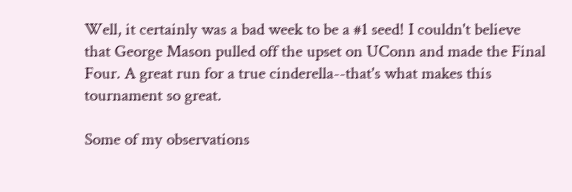Well, it certainly was a bad week to be a #1 seed! I couldn't believe that George Mason pulled off the upset on UConn and made the Final Four. A great run for a true cinderella--that's what makes this tournament so great.

Some of my observations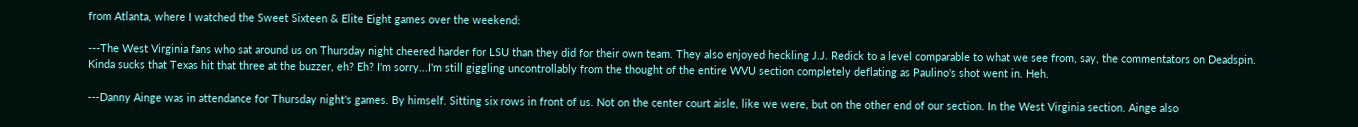from Atlanta, where I watched the Sweet Sixteen & Elite Eight games over the weekend:

---The West Virginia fans who sat around us on Thursday night cheered harder for LSU than they did for their own team. They also enjoyed heckling J.J. Redick to a level comparable to what we see from, say, the commentators on Deadspin. Kinda sucks that Texas hit that three at the buzzer, eh? Eh? I'm sorry...I'm still giggling uncontrollably from the thought of the entire WVU section completely deflating as Paulino's shot went in. Heh.

---Danny Ainge was in attendance for Thursday night's games. By himself. Sitting six rows in front of us. Not on the center court aisle, like we were, but on the other end of our section. In the West Virginia section. Ainge also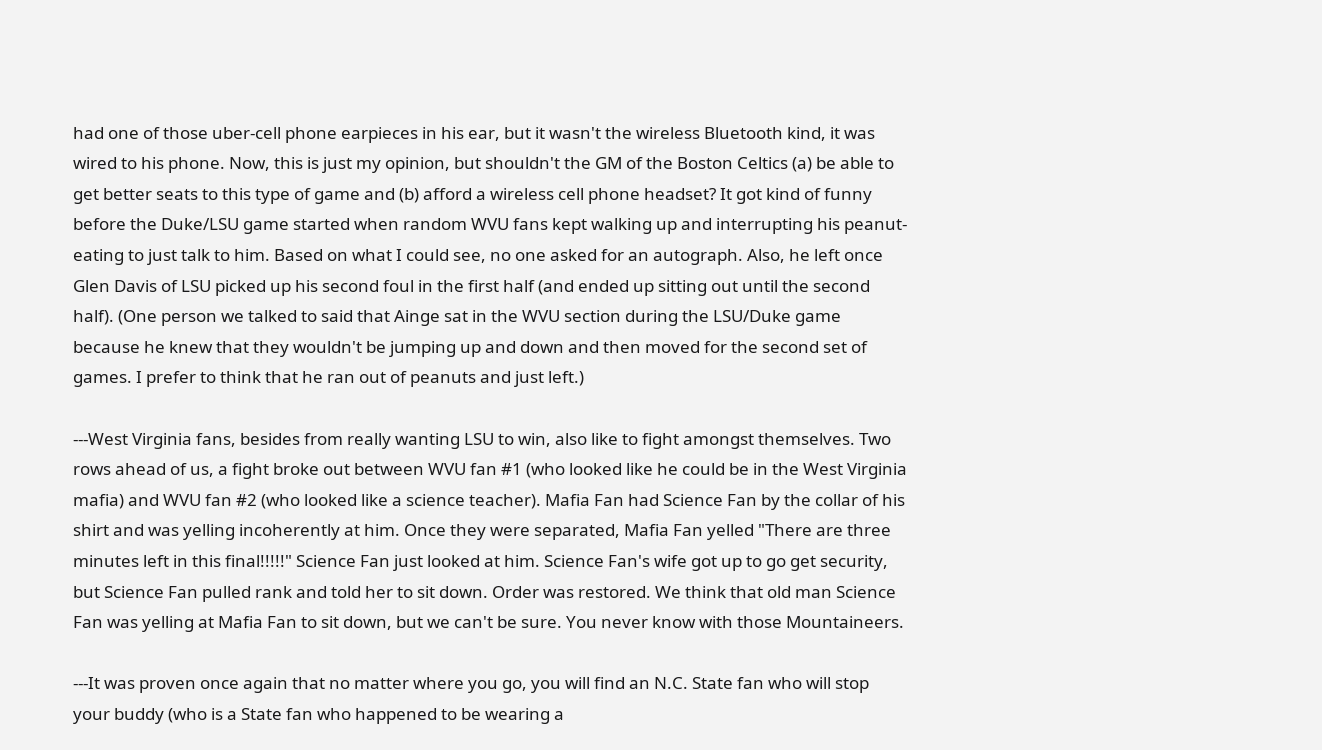had one of those uber-cell phone earpieces in his ear, but it wasn't the wireless Bluetooth kind, it was wired to his phone. Now, this is just my opinion, but shouldn't the GM of the Boston Celtics (a) be able to get better seats to this type of game and (b) afford a wireless cell phone headset? It got kind of funny before the Duke/LSU game started when random WVU fans kept walking up and interrupting his peanut-eating to just talk to him. Based on what I could see, no one asked for an autograph. Also, he left once Glen Davis of LSU picked up his second foul in the first half (and ended up sitting out until the second half). (One person we talked to said that Ainge sat in the WVU section during the LSU/Duke game because he knew that they wouldn't be jumping up and down and then moved for the second set of games. I prefer to think that he ran out of peanuts and just left.)

---West Virginia fans, besides from really wanting LSU to win, also like to fight amongst themselves. Two rows ahead of us, a fight broke out between WVU fan #1 (who looked like he could be in the West Virginia mafia) and WVU fan #2 (who looked like a science teacher). Mafia Fan had Science Fan by the collar of his shirt and was yelling incoherently at him. Once they were separated, Mafia Fan yelled "There are three minutes left in this final!!!!!" Science Fan just looked at him. Science Fan's wife got up to go get security, but Science Fan pulled rank and told her to sit down. Order was restored. We think that old man Science Fan was yelling at Mafia Fan to sit down, but we can't be sure. You never know with those Mountaineers.

---It was proven once again that no matter where you go, you will find an N.C. State fan who will stop your buddy (who is a State fan who happened to be wearing a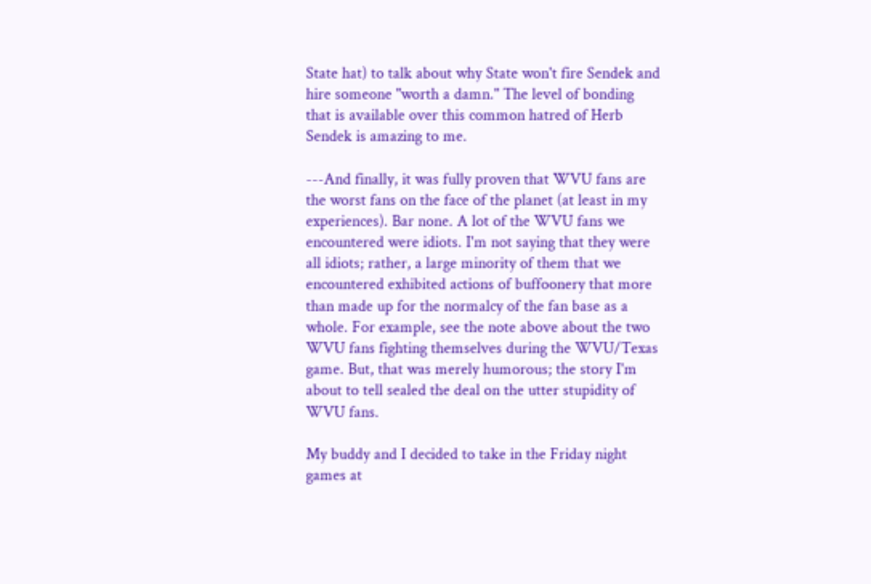State hat) to talk about why State won't fire Sendek and hire someone "worth a damn." The level of bonding that is available over this common hatred of Herb Sendek is amazing to me.

---And finally, it was fully proven that WVU fans are the worst fans on the face of the planet (at least in my experiences). Bar none. A lot of the WVU fans we encountered were idiots. I'm not saying that they were all idiots; rather, a large minority of them that we encountered exhibited actions of buffoonery that more than made up for the normalcy of the fan base as a whole. For example, see the note above about the two WVU fans fighting themselves during the WVU/Texas game. But, that was merely humorous; the story I'm about to tell sealed the deal on the utter stupidity of WVU fans.

My buddy and I decided to take in the Friday night games at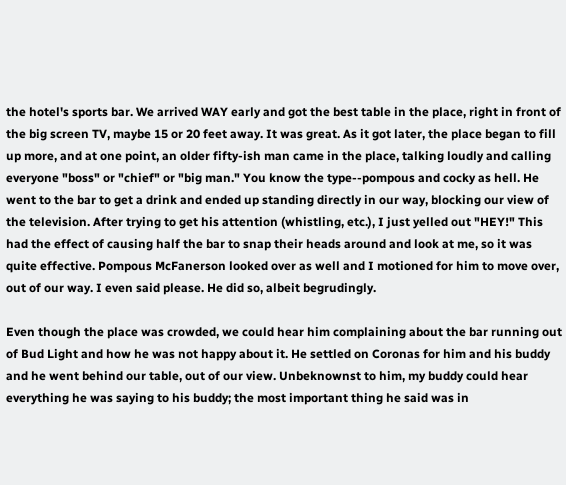the hotel's sports bar. We arrived WAY early and got the best table in the place, right in front of the big screen TV, maybe 15 or 20 feet away. It was great. As it got later, the place began to fill up more, and at one point, an older fifty-ish man came in the place, talking loudly and calling everyone "boss" or "chief" or "big man." You know the type--pompous and cocky as hell. He went to the bar to get a drink and ended up standing directly in our way, blocking our view of the television. After trying to get his attention (whistling, etc.), I just yelled out "HEY!" This had the effect of causing half the bar to snap their heads around and look at me, so it was quite effective. Pompous McFanerson looked over as well and I motioned for him to move over, out of our way. I even said please. He did so, albeit begrudingly.

Even though the place was crowded, we could hear him complaining about the bar running out of Bud Light and how he was not happy about it. He settled on Coronas for him and his buddy and he went behind our table, out of our view. Unbeknownst to him, my buddy could hear everything he was saying to his buddy; the most important thing he said was in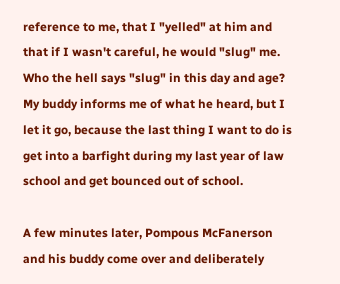reference to me, that I "yelled" at him and that if I wasn't careful, he would "slug" me. Who the hell says "slug" in this day and age? My buddy informs me of what he heard, but I let it go, because the last thing I want to do is get into a barfight during my last year of law school and get bounced out of school.

A few minutes later, Pompous McFanerson and his buddy come over and deliberately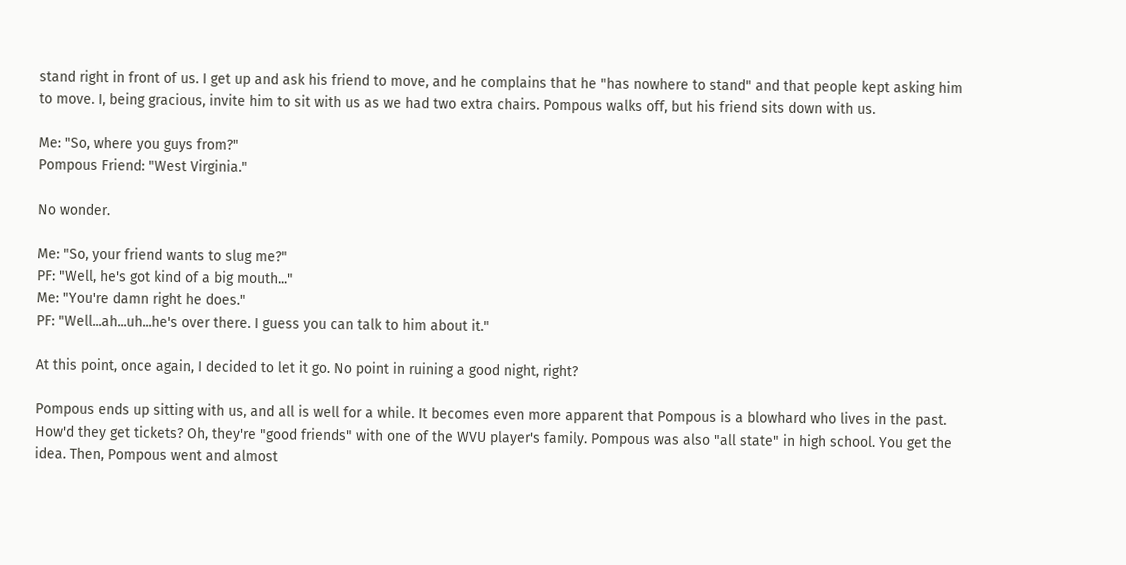stand right in front of us. I get up and ask his friend to move, and he complains that he "has nowhere to stand" and that people kept asking him to move. I, being gracious, invite him to sit with us as we had two extra chairs. Pompous walks off, but his friend sits down with us.

Me: "So, where you guys from?"
Pompous Friend: "West Virginia."

No wonder.

Me: "So, your friend wants to slug me?"
PF: "Well, he's got kind of a big mouth..."
Me: "You're damn right he does."
PF: "Well...ah...uh...he's over there. I guess you can talk to him about it."

At this point, once again, I decided to let it go. No point in ruining a good night, right?

Pompous ends up sitting with us, and all is well for a while. It becomes even more apparent that Pompous is a blowhard who lives in the past. How'd they get tickets? Oh, they're "good friends" with one of the WVU player's family. Pompous was also "all state" in high school. You get the idea. Then, Pompous went and almost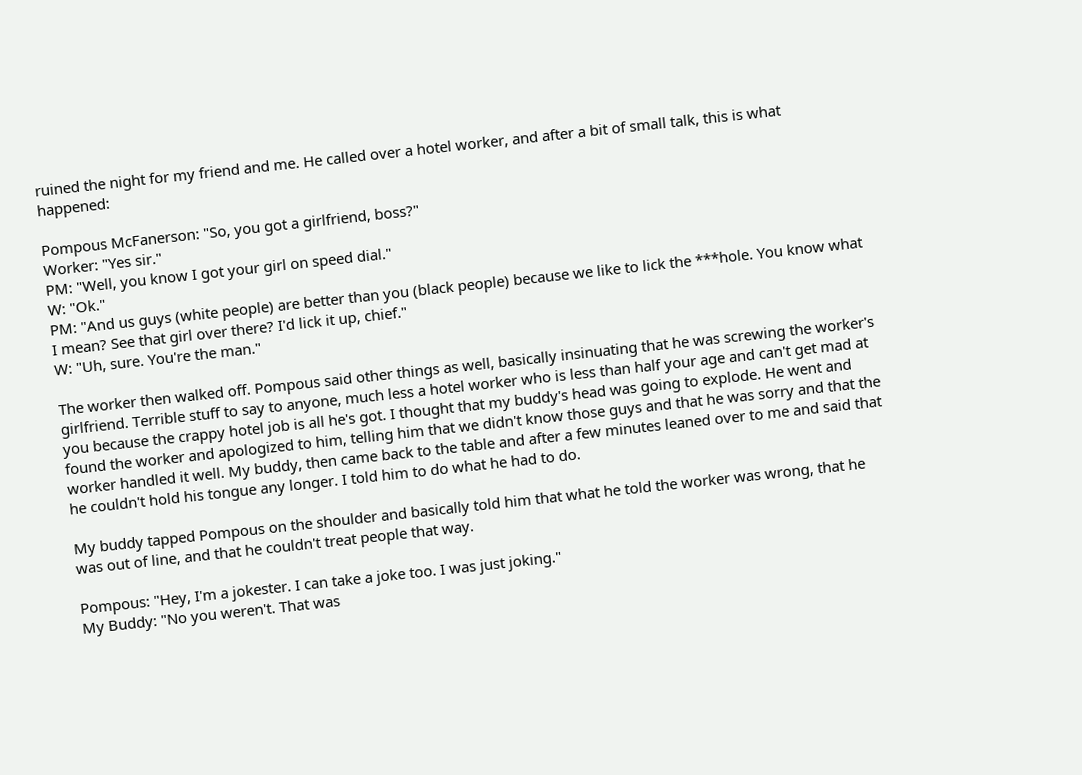ruined the night for my friend and me. He called over a hotel worker, and after a bit of small talk, this is what happened:

Pompous McFanerson: "So, you got a girlfriend, boss?"
Worker: "Yes sir."
PM: "Well, you know I got your girl on speed dial."
W: "Ok."
PM: "And us guys (white people) are better than you (black people) because we like to lick the ***hole. You know what I mean? See that girl over there? I'd lick it up, chief."
W: "Uh, sure. You're the man."

The worker then walked off. Pompous said other things as well, basically insinuating that he was screwing the worker's girlfriend. Terrible stuff to say to anyone, much less a hotel worker who is less than half your age and can't get mad at you because the crappy hotel job is all he's got. I thought that my buddy's head was going to explode. He went and found the worker and apologized to him, telling him that we didn't know those guys and that he was sorry and that the worker handled it well. My buddy, then came back to the table and after a few minutes leaned over to me and said that he couldn't hold his tongue any longer. I told him to do what he had to do.

My buddy tapped Pompous on the shoulder and basically told him that what he told the worker was wrong, that he was out of line, and that he couldn't treat people that way.

Pompous: "Hey, I'm a jokester. I can take a joke too. I was just joking."
My Buddy: "No you weren't. That was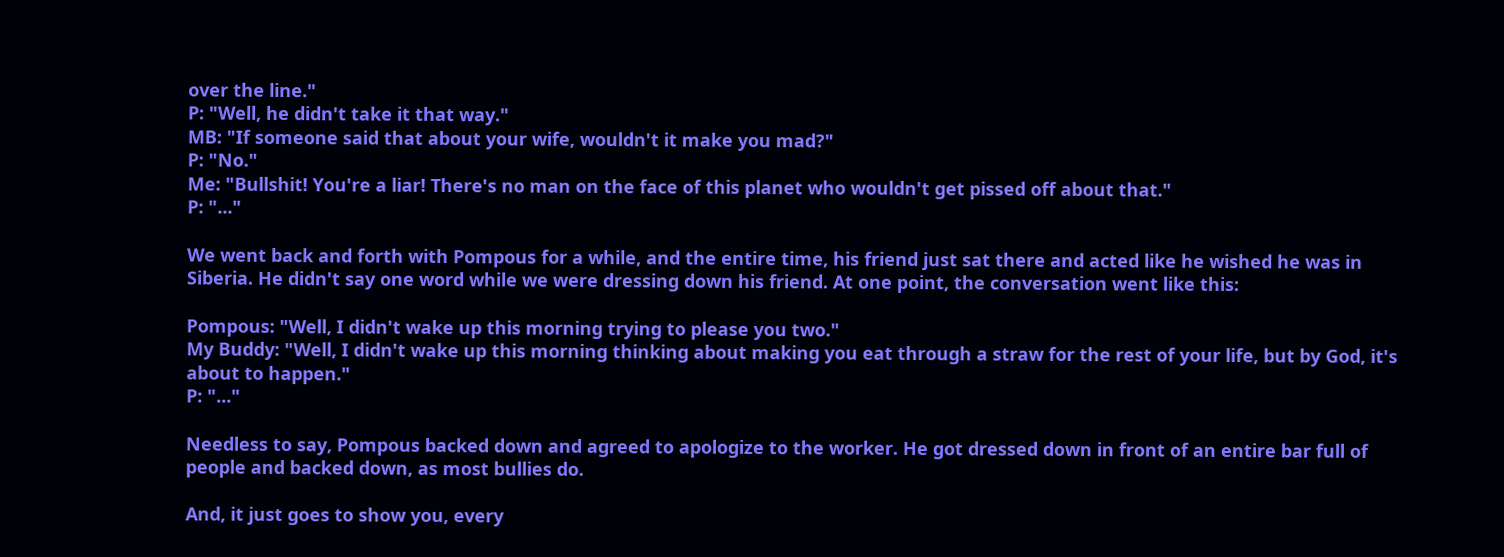over the line."
P: "Well, he didn't take it that way."
MB: "If someone said that about your wife, wouldn't it make you mad?"
P: "No."
Me: "Bullshit! You're a liar! There's no man on the face of this planet who wouldn't get pissed off about that."
P: "..."

We went back and forth with Pompous for a while, and the entire time, his friend just sat there and acted like he wished he was in Siberia. He didn't say one word while we were dressing down his friend. At one point, the conversation went like this:

Pompous: "Well, I didn't wake up this morning trying to please you two."
My Buddy: "Well, I didn't wake up this morning thinking about making you eat through a straw for the rest of your life, but by God, it's about to happen."
P: "..."

Needless to say, Pompous backed down and agreed to apologize to the worker. He got dressed down in front of an entire bar full of people and backed down, as most bullies do.

And, it just goes to show you, every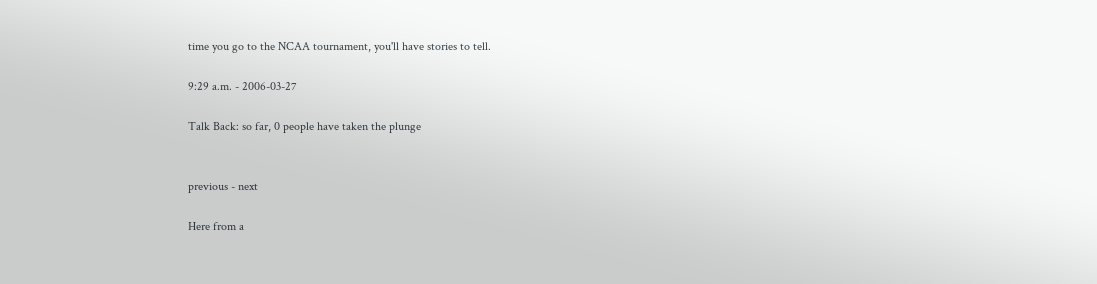time you go to the NCAA tournament, you'll have stories to tell.

9:29 a.m. - 2006-03-27

Talk Back: so far, 0 people have taken the plunge


previous - next

Here from a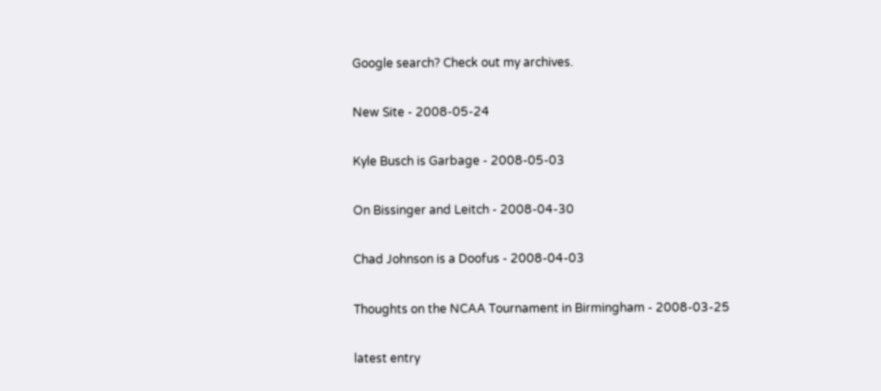Google search? Check out my archives.

New Site - 2008-05-24

Kyle Busch is Garbage - 2008-05-03

On Bissinger and Leitch - 2008-04-30

Chad Johnson is a Doofus - 2008-04-03

Thoughts on the NCAA Tournament in Birmingham - 2008-03-25

latest entry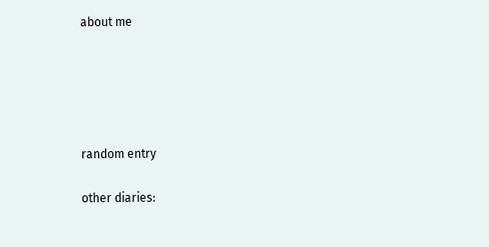about me





random entry

other diaries: